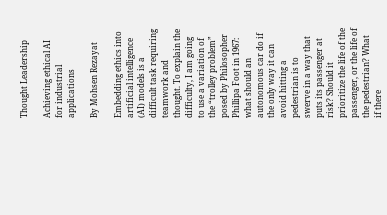Thought Leadership

Achieving ethical AI for industrial applications

By Mohsen Rezayat

Embedding ethics into artificial intelligence (AI) models is a difficult task requiring teamwork and thought. To explain the difficulty, I am going to use a variation of the “trolley problem” posed by Philosopher Phillipa Foot in 1967: what should an autonomous car do if the only way it can avoid hitting a pedestrian is to swerve in a way that puts its passenger at risk? Should it prioritize the life of the passenger, or the life of the pedestrian? What if there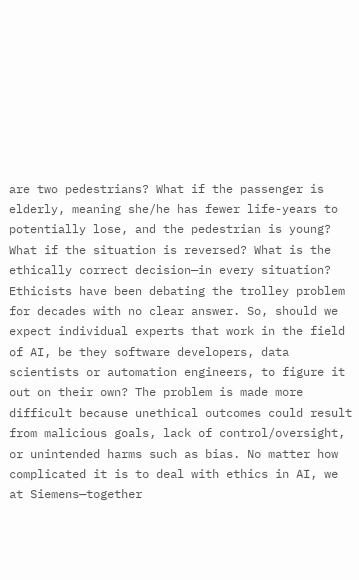are two pedestrians? What if the passenger is elderly, meaning she/he has fewer life-years to potentially lose, and the pedestrian is young? What if the situation is reversed? What is the ethically correct decision—in every situation? Ethicists have been debating the trolley problem for decades with no clear answer. So, should we expect individual experts that work in the field of AI, be they software developers, data scientists or automation engineers, to figure it out on their own? The problem is made more difficult because unethical outcomes could result from malicious goals, lack of control/oversight, or unintended harms such as bias. No matter how complicated it is to deal with ethics in AI, we at Siemens—together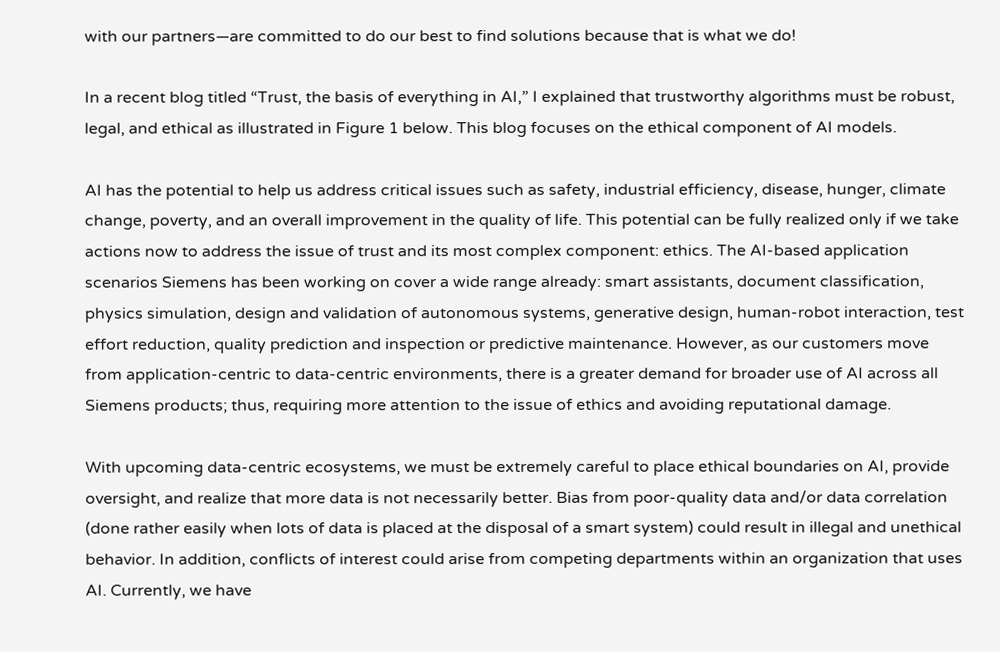with our partners—are committed to do our best to find solutions because that is what we do!

In a recent blog titled “Trust, the basis of everything in AI,” I explained that trustworthy algorithms must be robust, legal, and ethical as illustrated in Figure 1 below. This blog focuses on the ethical component of AI models.

AI has the potential to help us address critical issues such as safety, industrial efficiency, disease, hunger, climate change, poverty, and an overall improvement in the quality of life. This potential can be fully realized only if we take actions now to address the issue of trust and its most complex component: ethics. The AI-based application scenarios Siemens has been working on cover a wide range already: smart assistants, document classification, physics simulation, design and validation of autonomous systems, generative design, human-robot interaction, test effort reduction, quality prediction and inspection or predictive maintenance. However, as our customers move from application-centric to data-centric environments, there is a greater demand for broader use of AI across all Siemens products; thus, requiring more attention to the issue of ethics and avoiding reputational damage.

With upcoming data-centric ecosystems, we must be extremely careful to place ethical boundaries on AI, provide oversight, and realize that more data is not necessarily better. Bias from poor-quality data and/or data correlation (done rather easily when lots of data is placed at the disposal of a smart system) could result in illegal and unethical behavior. In addition, conflicts of interest could arise from competing departments within an organization that uses AI. Currently, we have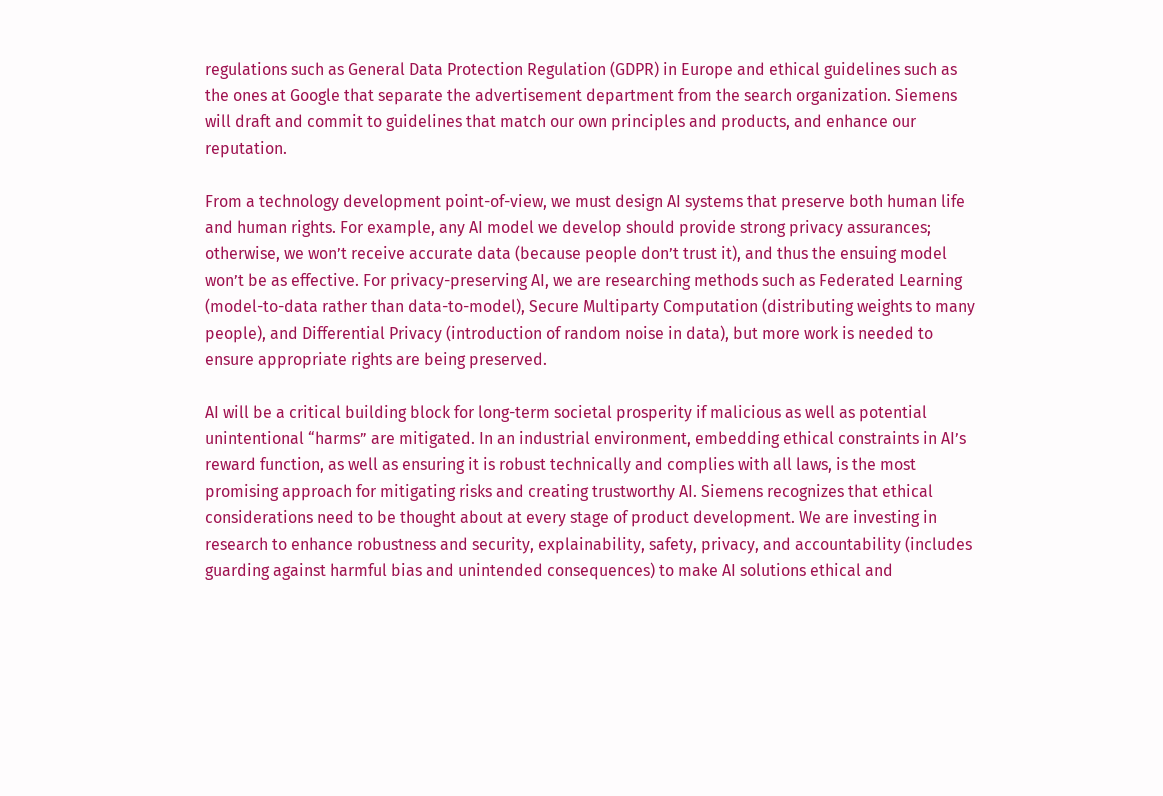regulations such as General Data Protection Regulation (GDPR) in Europe and ethical guidelines such as the ones at Google that separate the advertisement department from the search organization. Siemens will draft and commit to guidelines that match our own principles and products, and enhance our reputation.

From a technology development point-of-view, we must design AI systems that preserve both human life and human rights. For example, any AI model we develop should provide strong privacy assurances; otherwise, we won’t receive accurate data (because people don’t trust it), and thus the ensuing model won’t be as effective. For privacy-preserving AI, we are researching methods such as Federated Learning (model-to-data rather than data-to-model), Secure Multiparty Computation (distributing weights to many people), and Differential Privacy (introduction of random noise in data), but more work is needed to ensure appropriate rights are being preserved.

AI will be a critical building block for long-term societal prosperity if malicious as well as potential unintentional “harms” are mitigated. In an industrial environment, embedding ethical constraints in AI’s reward function, as well as ensuring it is robust technically and complies with all laws, is the most promising approach for mitigating risks and creating trustworthy AI. Siemens recognizes that ethical considerations need to be thought about at every stage of product development. We are investing in research to enhance robustness and security, explainability, safety, privacy, and accountability (includes guarding against harmful bias and unintended consequences) to make AI solutions ethical and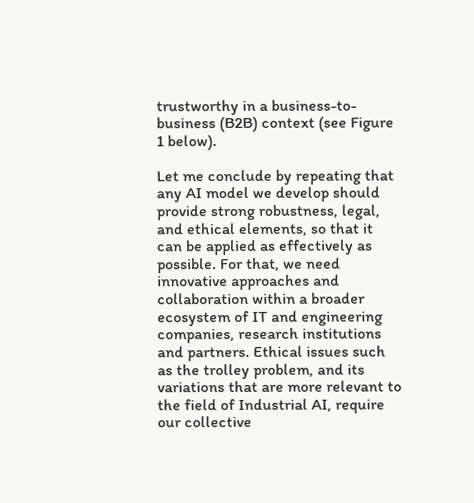trustworthy in a business-to-business (B2B) context (see Figure 1 below).

Let me conclude by repeating that any AI model we develop should provide strong robustness, legal, and ethical elements, so that it can be applied as effectively as possible. For that, we need innovative approaches and collaboration within a broader ecosystem of IT and engineering companies, research institutions and partners. Ethical issues such as the trolley problem, and its variations that are more relevant to the field of Industrial AI, require our collective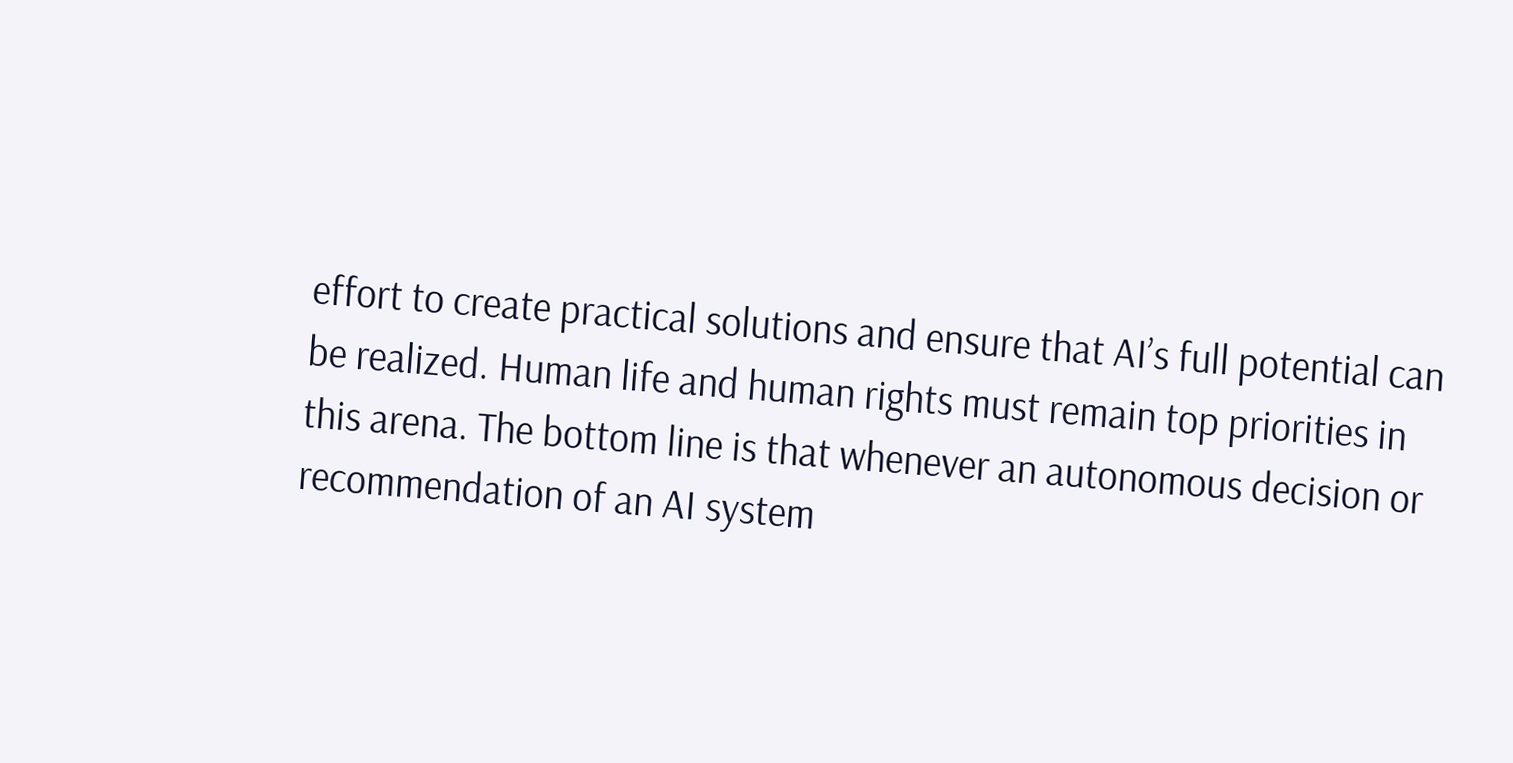effort to create practical solutions and ensure that AI’s full potential can be realized. Human life and human rights must remain top priorities in this arena. The bottom line is that whenever an autonomous decision or recommendation of an AI system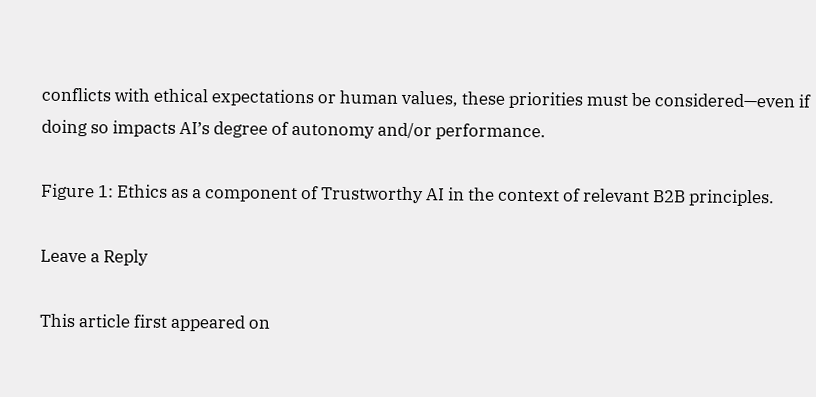conflicts with ethical expectations or human values, these priorities must be considered—even if doing so impacts AI’s degree of autonomy and/or performance.

Figure 1: Ethics as a component of Trustworthy AI in the context of relevant B2B principles.

Leave a Reply

This article first appeared on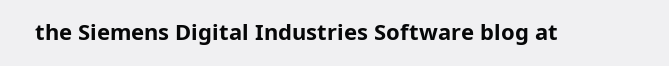the Siemens Digital Industries Software blog at